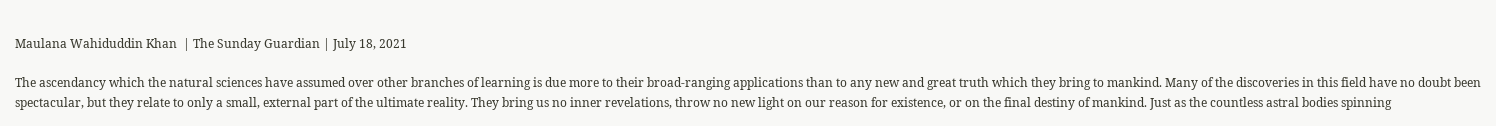Maulana Wahiduddin Khan  | The Sunday Guardian | July 18, 2021

The ascendancy which the natural sciences have assumed over other branches of learning is due more to their broad-ranging applications than to any new and great truth which they bring to mankind. Many of the discoveries in this field have no doubt been spectacular, but they relate to only a small, external part of the ultimate reality. They bring us no inner revelations, throw no new light on our reason for existence, or on the final destiny of mankind. Just as the countless astral bodies spinning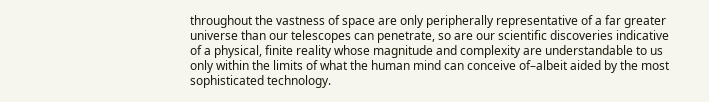throughout the vastness of space are only peripherally representative of a far greater universe than our telescopes can penetrate, so are our scientific discoveries indicative of a physical, finite reality whose magnitude and complexity are understandable to us only within the limits of what the human mind can conceive of–albeit aided by the most sophisticated technology.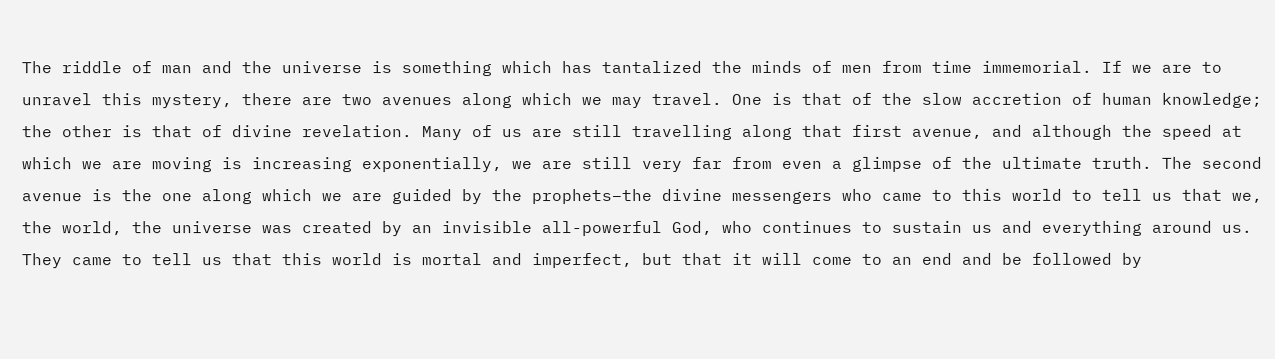The riddle of man and the universe is something which has tantalized the minds of men from time immemorial. If we are to unravel this mystery, there are two avenues along which we may travel. One is that of the slow accretion of human knowledge; the other is that of divine revelation. Many of us are still travelling along that first avenue, and although the speed at which we are moving is increasing exponentially, we are still very far from even a glimpse of the ultimate truth. The second avenue is the one along which we are guided by the prophets–the divine messengers who came to this world to tell us that we, the world, the universe was created by an invisible all-powerful God, who continues to sustain us and everything around us. They came to tell us that this world is mortal and imperfect, but that it will come to an end and be followed by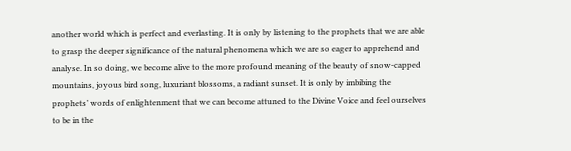another world which is perfect and everlasting. It is only by listening to the prophets that we are able to grasp the deeper significance of the natural phenomena which we are so eager to apprehend and analyse. In so doing, we become alive to the more profound meaning of the beauty of snow-capped mountains, joyous bird song, luxuriant blossoms, a radiant sunset. It is only by imbibing the prophets’ words of enlightenment that we can become attuned to the Divine Voice and feel ourselves to be in the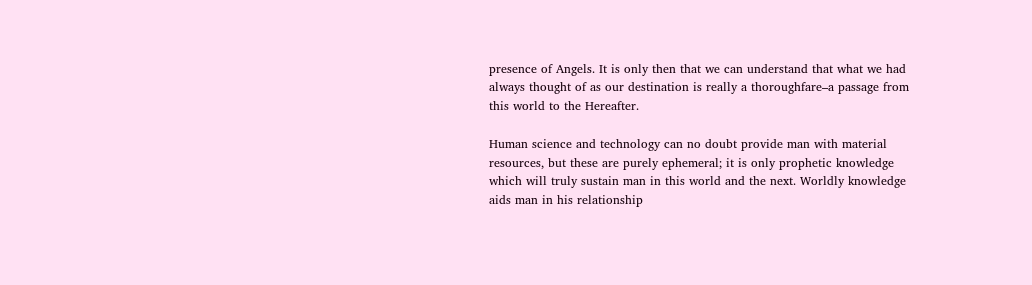presence of Angels. It is only then that we can understand that what we had always thought of as our destination is really a thoroughfare–a passage from this world to the Hereafter.

Human science and technology can no doubt provide man with material resources, but these are purely ephemeral; it is only prophetic knowledge which will truly sustain man in this world and the next. Worldly knowledge aids man in his relationship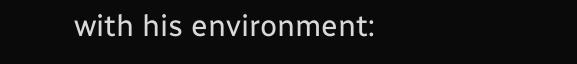with his environment: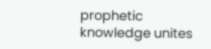prophetic knowledge unites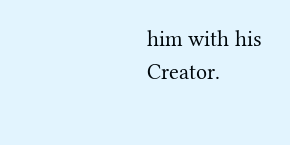him with his Creator.